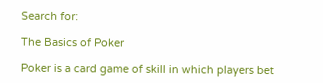Search for:

The Basics of Poker

Poker is a card game of skill in which players bet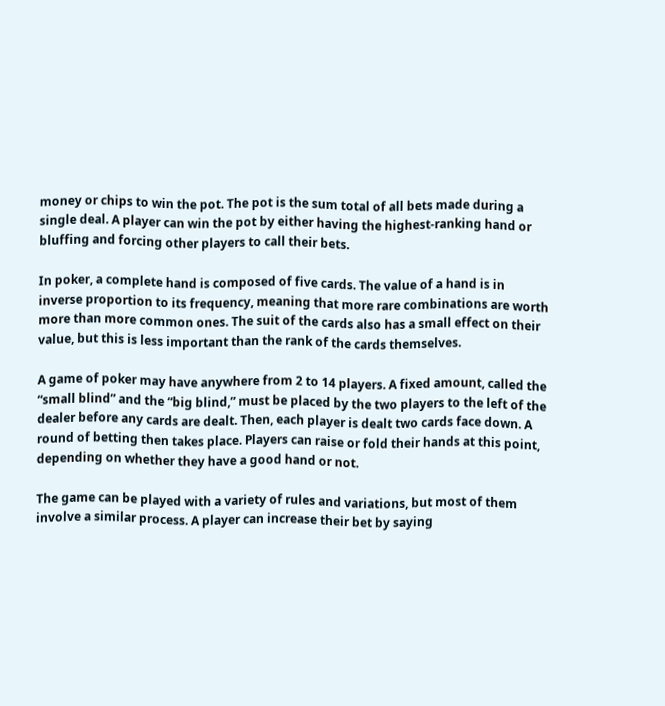money or chips to win the pot. The pot is the sum total of all bets made during a single deal. A player can win the pot by either having the highest-ranking hand or bluffing and forcing other players to call their bets.

In poker, a complete hand is composed of five cards. The value of a hand is in inverse proportion to its frequency, meaning that more rare combinations are worth more than more common ones. The suit of the cards also has a small effect on their value, but this is less important than the rank of the cards themselves.

A game of poker may have anywhere from 2 to 14 players. A fixed amount, called the “small blind” and the “big blind,” must be placed by the two players to the left of the dealer before any cards are dealt. Then, each player is dealt two cards face down. A round of betting then takes place. Players can raise or fold their hands at this point, depending on whether they have a good hand or not.

The game can be played with a variety of rules and variations, but most of them involve a similar process. A player can increase their bet by saying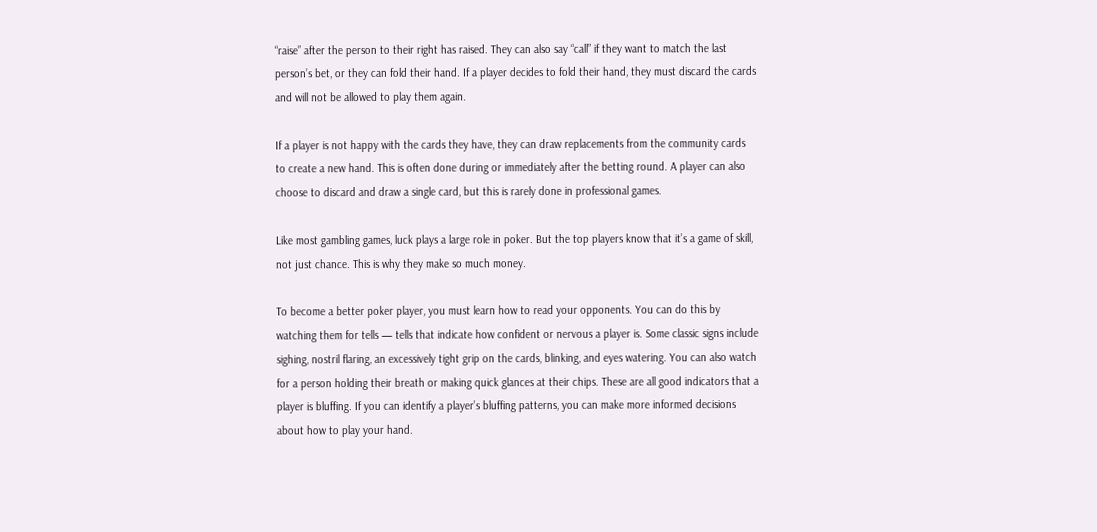“raise” after the person to their right has raised. They can also say “call” if they want to match the last person’s bet, or they can fold their hand. If a player decides to fold their hand, they must discard the cards and will not be allowed to play them again.

If a player is not happy with the cards they have, they can draw replacements from the community cards to create a new hand. This is often done during or immediately after the betting round. A player can also choose to discard and draw a single card, but this is rarely done in professional games.

Like most gambling games, luck plays a large role in poker. But the top players know that it’s a game of skill, not just chance. This is why they make so much money.

To become a better poker player, you must learn how to read your opponents. You can do this by watching them for tells — tells that indicate how confident or nervous a player is. Some classic signs include sighing, nostril flaring, an excessively tight grip on the cards, blinking, and eyes watering. You can also watch for a person holding their breath or making quick glances at their chips. These are all good indicators that a player is bluffing. If you can identify a player’s bluffing patterns, you can make more informed decisions about how to play your hand.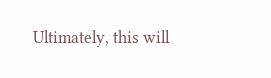Ultimately, this will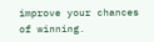improve your chances of winning.